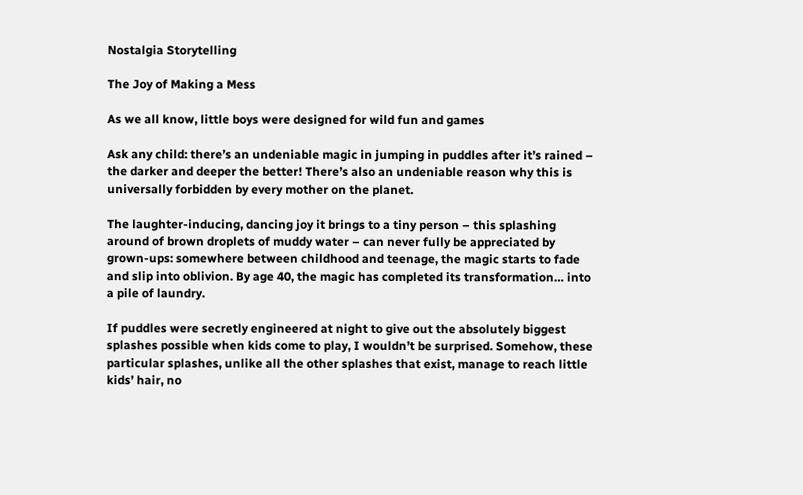Nostalgia Storytelling

The Joy of Making a Mess

As we all know, little boys were designed for wild fun and games

Ask any child: there’s an undeniable magic in jumping in puddles after it’s rained – the darker and deeper the better! There’s also an undeniable reason why this is universally forbidden by every mother on the planet.

The laughter-inducing, dancing joy it brings to a tiny person – this splashing around of brown droplets of muddy water – can never fully be appreciated by grown-ups: somewhere between childhood and teenage, the magic starts to fade and slip into oblivion. By age 40, the magic has completed its transformation… into a pile of laundry.

If puddles were secretly engineered at night to give out the absolutely biggest splashes possible when kids come to play, I wouldn’t be surprised. Somehow, these particular splashes, unlike all the other splashes that exist, manage to reach little kids’ hair, no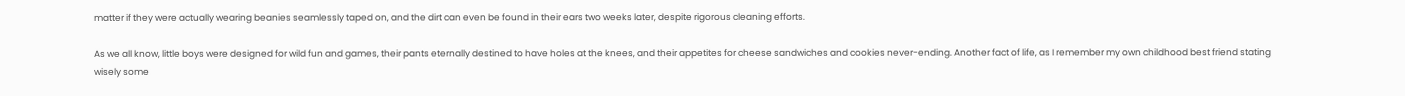matter if they were actually wearing beanies seamlessly taped on, and the dirt can even be found in their ears two weeks later, despite rigorous cleaning efforts.

As we all know, little boys were designed for wild fun and games, their pants eternally destined to have holes at the knees, and their appetites for cheese sandwiches and cookies never-ending. Another fact of life, as I remember my own childhood best friend stating wisely some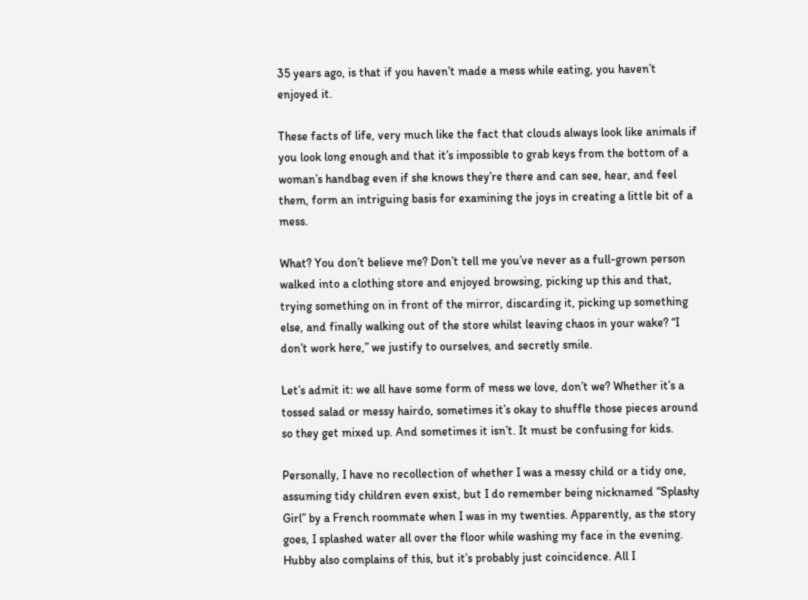35 years ago, is that if you haven’t made a mess while eating, you haven’t enjoyed it.

These facts of life, very much like the fact that clouds always look like animals if you look long enough and that it’s impossible to grab keys from the bottom of a woman’s handbag even if she knows they’re there and can see, hear, and feel them, form an intriguing basis for examining the joys in creating a little bit of a mess.

What? You don’t believe me? Don’t tell me you’ve never as a full-grown person walked into a clothing store and enjoyed browsing, picking up this and that, trying something on in front of the mirror, discarding it, picking up something else, and finally walking out of the store whilst leaving chaos in your wake? “I don’t work here,” we justify to ourselves, and secretly smile.

Let’s admit it: we all have some form of mess we love, don’t we? Whether it’s a tossed salad or messy hairdo, sometimes it’s okay to shuffle those pieces around so they get mixed up. And sometimes it isn’t. It must be confusing for kids.

Personally, I have no recollection of whether I was a messy child or a tidy one, assuming tidy children even exist, but I do remember being nicknamed “Splashy Girl” by a French roommate when I was in my twenties. Apparently, as the story goes, I splashed water all over the floor while washing my face in the evening. Hubby also complains of this, but it’s probably just coincidence. All I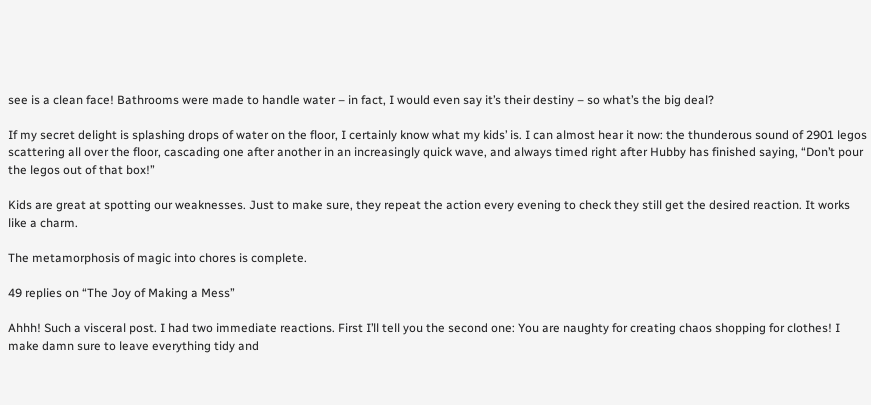see is a clean face! Bathrooms were made to handle water – in fact, I would even say it’s their destiny – so what’s the big deal?

If my secret delight is splashing drops of water on the floor, I certainly know what my kids’ is. I can almost hear it now: the thunderous sound of 2901 legos scattering all over the floor, cascading one after another in an increasingly quick wave, and always timed right after Hubby has finished saying, “Don’t pour the legos out of that box!”

Kids are great at spotting our weaknesses. Just to make sure, they repeat the action every evening to check they still get the desired reaction. It works like a charm.

The metamorphosis of magic into chores is complete.

49 replies on “The Joy of Making a Mess”

Ahhh! Such a visceral post. I had two immediate reactions. First I’ll tell you the second one: You are naughty for creating chaos shopping for clothes! I make damn sure to leave everything tidy and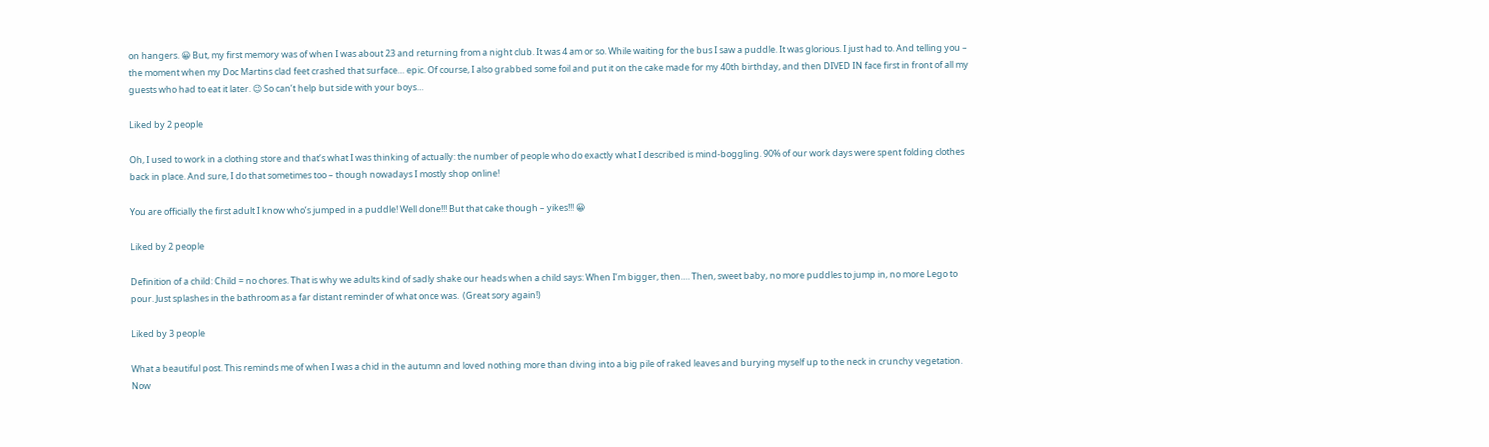on hangers. 😀 But, my first memory was of when I was about 23 and returning from a night club. It was 4 am or so. While waiting for the bus I saw a puddle. It was glorious. I just had to. And telling you – the moment when my Doc Martins clad feet crashed that surface… epic. Of course, I also grabbed some foil and put it on the cake made for my 40th birthday, and then DIVED IN face first in front of all my guests who had to eat it later. 😉 So can’t help but side with your boys…

Liked by 2 people

Oh, I used to work in a clothing store and that’s what I was thinking of actually: the number of people who do exactly what I described is mind-boggling. 90% of our work days were spent folding clothes back in place. And sure, I do that sometimes too – though nowadays I mostly shop online!

You are officially the first adult I know who’s jumped in a puddle! Well done!!! But that cake though – yikes!!! 😀

Liked by 2 people

Definition of a child: Child = no chores. That is why we adults kind of sadly shake our heads when a child says: When I’m bigger, then…. Then, sweet baby, no more puddles to jump in, no more Lego to pour. Just splashes in the bathroom as a far distant reminder of what once was.  (Great sory again!)

Liked by 3 people

What a beautiful post. This reminds me of when I was a chid in the autumn and loved nothing more than diving into a big pile of raked leaves and burying myself up to the neck in crunchy vegetation. Now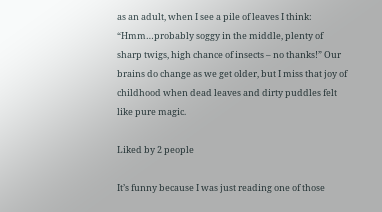as an adult, when I see a pile of leaves I think: “Hmm…probably soggy in the middle, plenty of sharp twigs, high chance of insects – no thanks!” Our brains do change as we get older, but I miss that joy of childhood when dead leaves and dirty puddles felt like pure magic.

Liked by 2 people

It’s funny because I was just reading one of those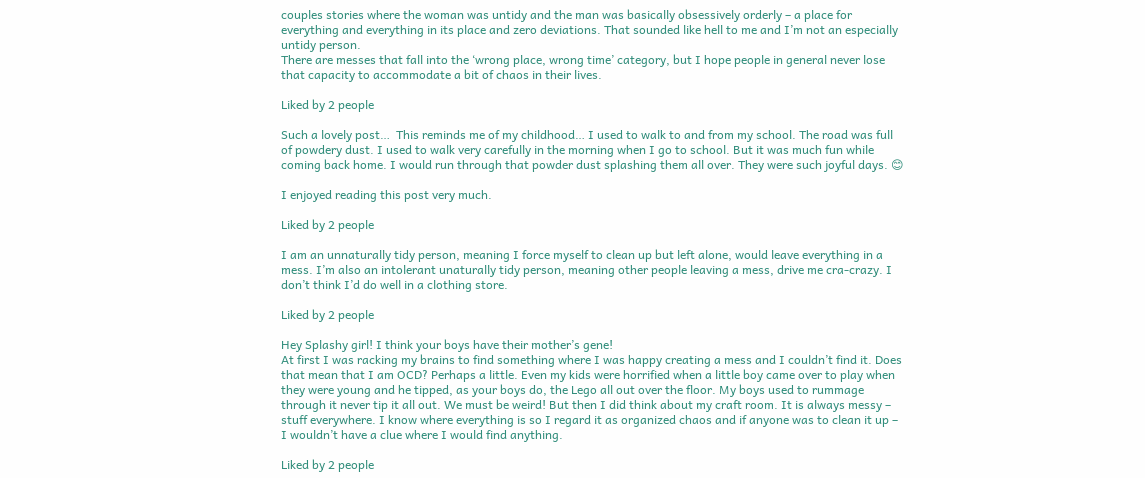couples stories where the woman was untidy and the man was basically obsessively orderly – a place for everything and everything in its place and zero deviations. That sounded like hell to me and I’m not an especially untidy person.
There are messes that fall into the ‘wrong place, wrong time’ category, but I hope people in general never lose that capacity to accommodate a bit of chaos in their lives.

Liked by 2 people

Such a lovely post…  This reminds me of my childhood… I used to walk to and from my school. The road was full of powdery dust. I used to walk very carefully in the morning when I go to school. But it was much fun while coming back home. I would run through that powder dust splashing them all over. They were such joyful days. 😊

I enjoyed reading this post very much.

Liked by 2 people

I am an unnaturally tidy person, meaning I force myself to clean up but left alone, would leave everything in a mess. I’m also an intolerant unaturally tidy person, meaning other people leaving a mess, drive me cra-crazy. I don’t think I’d do well in a clothing store.

Liked by 2 people

Hey Splashy girl! I think your boys have their mother’s gene!
At first I was racking my brains to find something where I was happy creating a mess and I couldn’t find it. Does that mean that I am OCD? Perhaps a little. Even my kids were horrified when a little boy came over to play when they were young and he tipped, as your boys do, the Lego all out over the floor. My boys used to rummage through it never tip it all out. We must be weird! But then I did think about my craft room. It is always messy – stuff everywhere. I know where everything is so I regard it as organized chaos and if anyone was to clean it up – I wouldn’t have a clue where I would find anything.

Liked by 2 people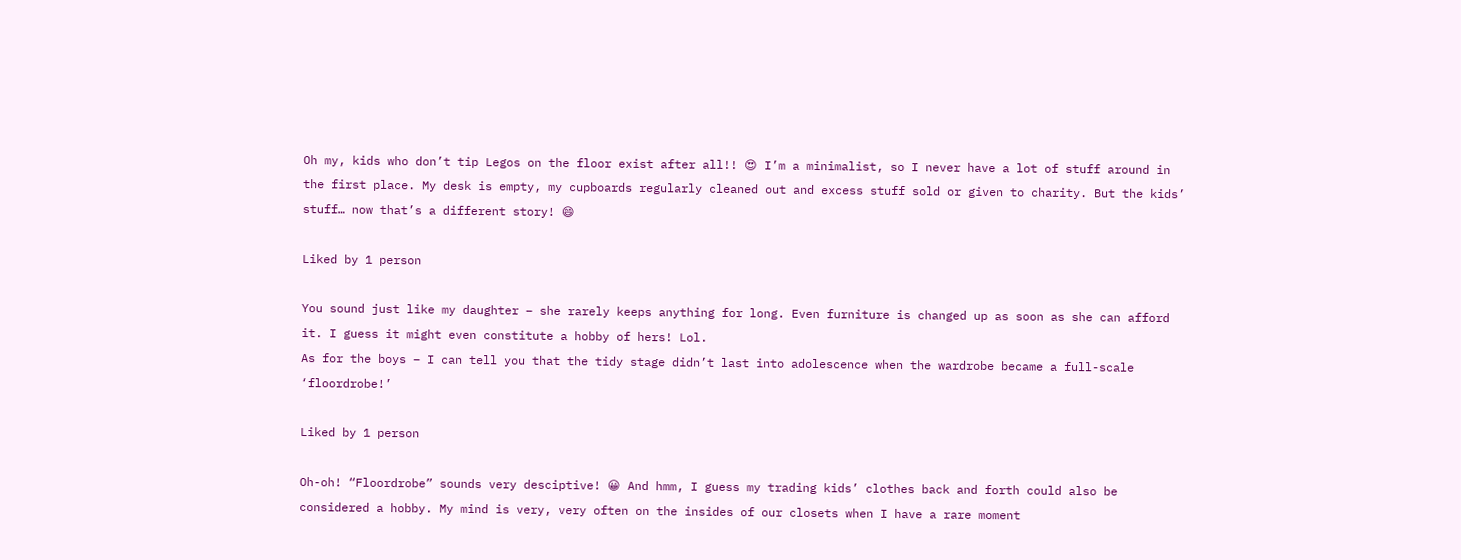Oh my, kids who don’t tip Legos on the floor exist after all!! 😍 I’m a minimalist, so I never have a lot of stuff around in the first place. My desk is empty, my cupboards regularly cleaned out and excess stuff sold or given to charity. But the kids’ stuff… now that’s a different story! 😄

Liked by 1 person

You sound just like my daughter – she rarely keeps anything for long. Even furniture is changed up as soon as she can afford it. I guess it might even constitute a hobby of hers! Lol.
As for the boys – I can tell you that the tidy stage didn’t last into adolescence when the wardrobe became a full-scale ‘floordrobe!’

Liked by 1 person

Oh-oh! “Floordrobe” sounds very desciptive! 😀 And hmm, I guess my trading kids’ clothes back and forth could also be considered a hobby. My mind is very, very often on the insides of our closets when I have a rare moment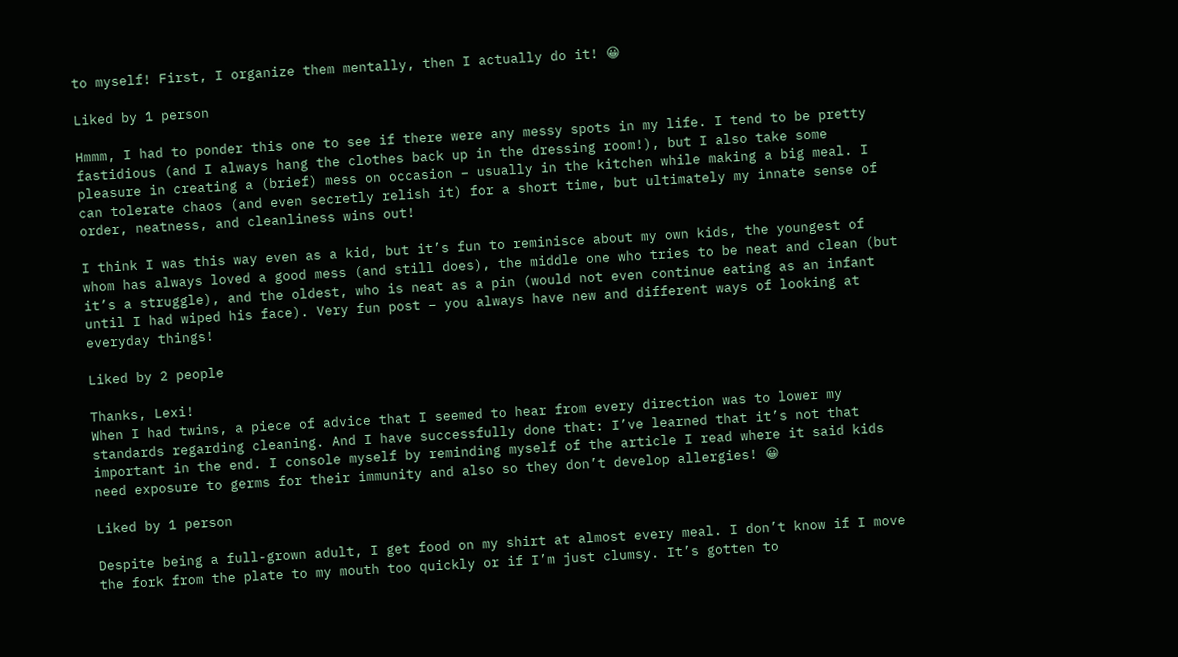to myself! First, I organize them mentally, then I actually do it! 😀

Liked by 1 person

Hmmm, I had to ponder this one to see if there were any messy spots in my life. I tend to be pretty fastidious (and I always hang the clothes back up in the dressing room!), but I also take some pleasure in creating a (brief) mess on occasion – usually in the kitchen while making a big meal. I can tolerate chaos (and even secretly relish it) for a short time, but ultimately my innate sense of order, neatness, and cleanliness wins out!

I think I was this way even as a kid, but it’s fun to reminisce about my own kids, the youngest of whom has always loved a good mess (and still does), the middle one who tries to be neat and clean (but it’s a struggle), and the oldest, who is neat as a pin (would not even continue eating as an infant until I had wiped his face). Very fun post – you always have new and different ways of looking at everyday things!

Liked by 2 people

Thanks, Lexi!
When I had twins, a piece of advice that I seemed to hear from every direction was to lower my standards regarding cleaning. And I have successfully done that: I’ve learned that it’s not that important in the end. I console myself by reminding myself of the article I read where it said kids need exposure to germs for their immunity and also so they don’t develop allergies! 😀

Liked by 1 person

Despite being a full-grown adult, I get food on my shirt at almost every meal. I don’t know if I move the fork from the plate to my mouth too quickly or if I’m just clumsy. It’s gotten to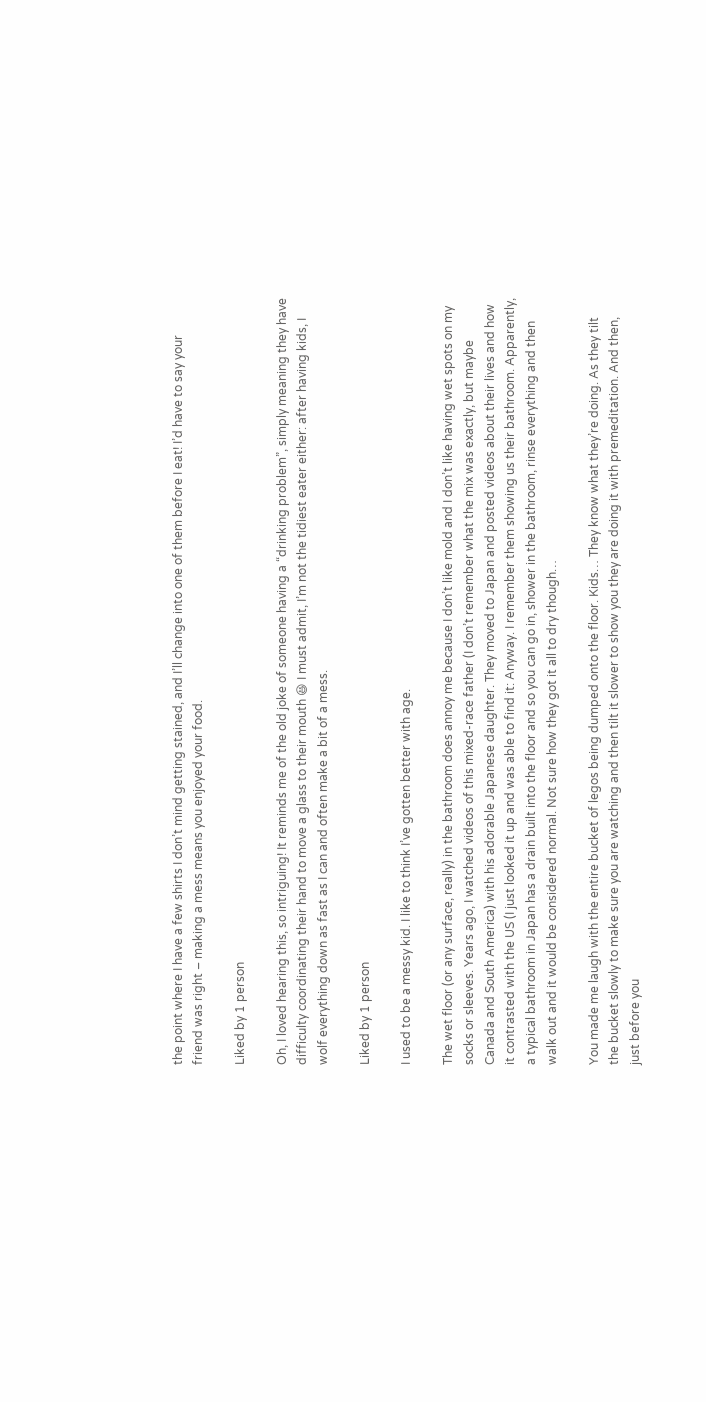the point where I have a few shirts I don’t mind getting stained, and I’ll change into one of them before I eat! I’d have to say your friend was right – making a mess means you enjoyed your food.

Liked by 1 person

Oh, I loved hearing this, so intriguing! It reminds me of the old joke of someone having a “drinking problem”, simply meaning they have difficulty coordinating their hand to move a glass to their mouth 😆 I must admit, I’m not the tidiest eater either: after having kids, I wolf everything down as fast as I can and often make a bit of a mess.

Liked by 1 person

I used to be a messy kid. I like to think I’ve gotten better with age.

The wet floor (or any surface, really) in the bathroom does annoy me because I don’t like mold and I don’t like having wet spots on my socks or sleeves. Years ago, I watched videos of this mixed-race father (I don’t remember what the mix was exactly, but maybe Canada and South America) with his adorable Japanese daughter. They moved to Japan and posted videos about their lives and how it contrasted with the US (I just looked it up and was able to find it: Anyway. I remember them showing us their bathroom. Apparently, a typical bathroom in Japan has a drain built into the floor and so you can go in, shower in the bathroom, rinse everything and then walk out and it would be considered normal. Not sure how they got it all to dry though…

You made me laugh with the entire bucket of legos being dumped onto the floor. Kids… They know what they’re doing. As they tilt the bucket slowly to make sure you are watching and then tilt it slower to show you they are doing it with premeditation. And then, just before you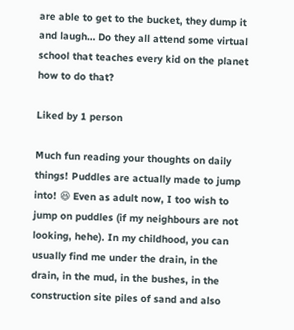are able to get to the bucket, they dump it and laugh… Do they all attend some virtual school that teaches every kid on the planet how to do that?

Liked by 1 person

Much fun reading your thoughts on daily things! Puddles are actually made to jump into! 😆 Even as adult now, I too wish to jump on puddles (if my neighbours are not looking, hehe). In my childhood, you can usually find me under the drain, in the drain, in the mud, in the bushes, in the construction site piles of sand and also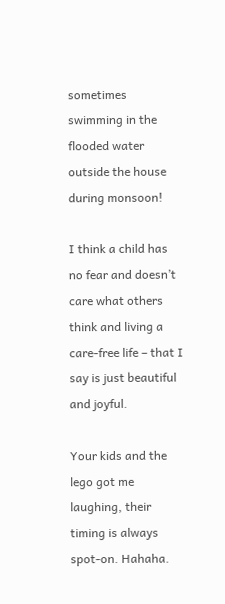sometimes swimming in the flooded water outside the house during monsoon!

I think a child has no fear and doesn’t care what others think and living a care-free life – that I say is just beautiful and joyful.

Your kids and the lego got me laughing, their timing is always spot-on. Hahaha.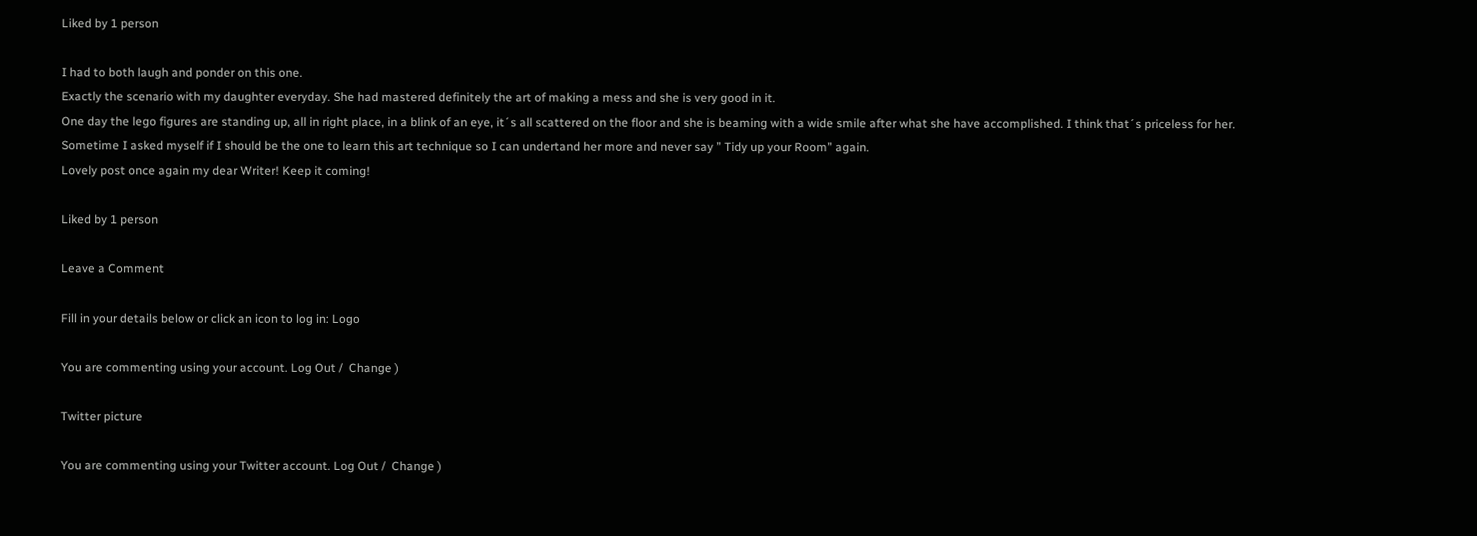Liked by 1 person

I had to both laugh and ponder on this one.
Exactly the scenario with my daughter everyday. She had mastered definitely the art of making a mess and she is very good in it.
One day the lego figures are standing up, all in right place, in a blink of an eye, it´s all scattered on the floor and she is beaming with a wide smile after what she have accomplished. I think that´s priceless for her.
Sometime I asked myself if I should be the one to learn this art technique so I can undertand her more and never say ” Tidy up your Room” again.
Lovely post once again my dear Writer! Keep it coming!

Liked by 1 person

Leave a Comment

Fill in your details below or click an icon to log in: Logo

You are commenting using your account. Log Out /  Change )

Twitter picture

You are commenting using your Twitter account. Log Out /  Change )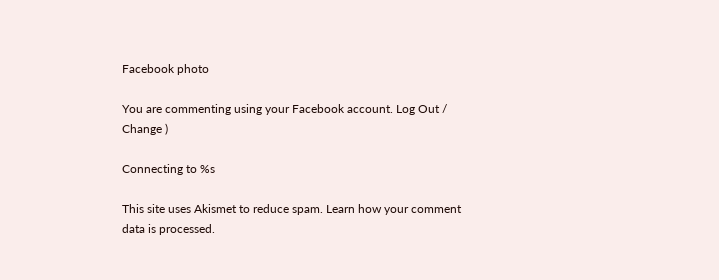Facebook photo

You are commenting using your Facebook account. Log Out /  Change )

Connecting to %s

This site uses Akismet to reduce spam. Learn how your comment data is processed.